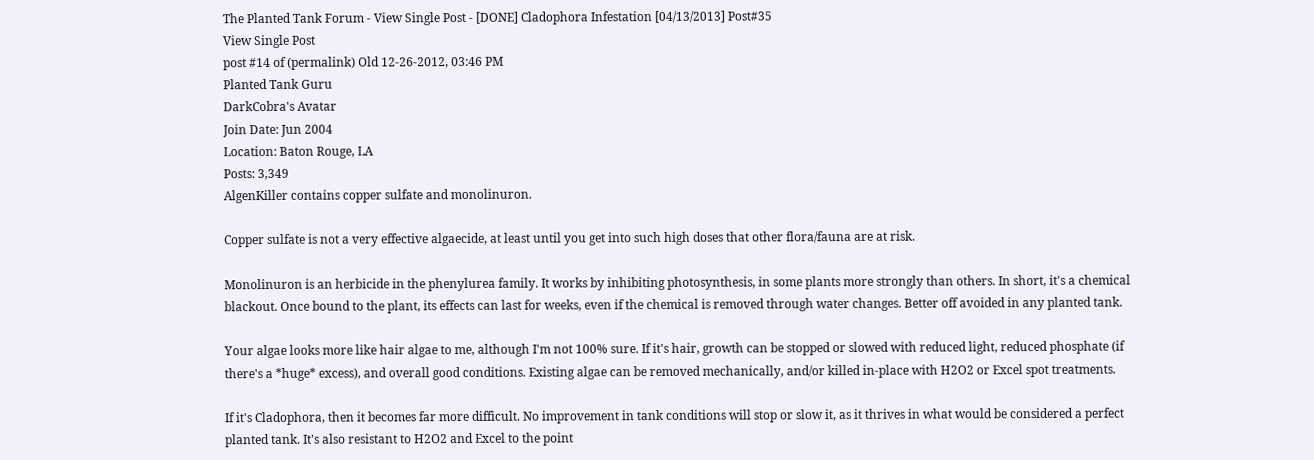The Planted Tank Forum - View Single Post - [DONE] Cladophora Infestation [04/13/2013] Post#35
View Single Post
post #14 of (permalink) Old 12-26-2012, 03:46 PM
Planted Tank Guru
DarkCobra's Avatar
Join Date: Jun 2004
Location: Baton Rouge, LA
Posts: 3,349
AlgenKiller contains copper sulfate and monolinuron.

Copper sulfate is not a very effective algaecide, at least until you get into such high doses that other flora/fauna are at risk.

Monolinuron is an herbicide in the phenylurea family. It works by inhibiting photosynthesis, in some plants more strongly than others. In short, it's a chemical blackout. Once bound to the plant, its effects can last for weeks, even if the chemical is removed through water changes. Better off avoided in any planted tank.

Your algae looks more like hair algae to me, although I'm not 100% sure. If it's hair, growth can be stopped or slowed with reduced light, reduced phosphate (if there's a *huge* excess), and overall good conditions. Existing algae can be removed mechanically, and/or killed in-place with H2O2 or Excel spot treatments.

If it's Cladophora, then it becomes far more difficult. No improvement in tank conditions will stop or slow it, as it thrives in what would be considered a perfect planted tank. It's also resistant to H2O2 and Excel to the point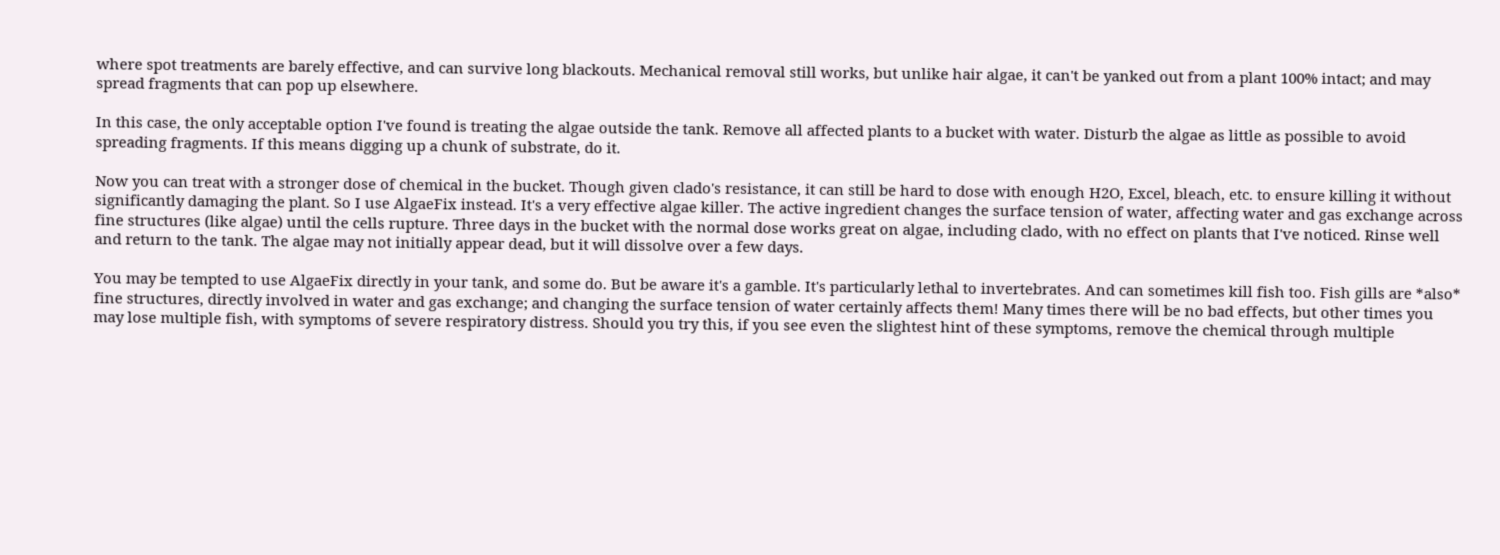where spot treatments are barely effective, and can survive long blackouts. Mechanical removal still works, but unlike hair algae, it can't be yanked out from a plant 100% intact; and may spread fragments that can pop up elsewhere.

In this case, the only acceptable option I've found is treating the algae outside the tank. Remove all affected plants to a bucket with water. Disturb the algae as little as possible to avoid spreading fragments. If this means digging up a chunk of substrate, do it.

Now you can treat with a stronger dose of chemical in the bucket. Though given clado's resistance, it can still be hard to dose with enough H2O, Excel, bleach, etc. to ensure killing it without significantly damaging the plant. So I use AlgaeFix instead. It's a very effective algae killer. The active ingredient changes the surface tension of water, affecting water and gas exchange across fine structures (like algae) until the cells rupture. Three days in the bucket with the normal dose works great on algae, including clado, with no effect on plants that I've noticed. Rinse well and return to the tank. The algae may not initially appear dead, but it will dissolve over a few days.

You may be tempted to use AlgaeFix directly in your tank, and some do. But be aware it's a gamble. It's particularly lethal to invertebrates. And can sometimes kill fish too. Fish gills are *also* fine structures, directly involved in water and gas exchange; and changing the surface tension of water certainly affects them! Many times there will be no bad effects, but other times you may lose multiple fish, with symptoms of severe respiratory distress. Should you try this, if you see even the slightest hint of these symptoms, remove the chemical through multiple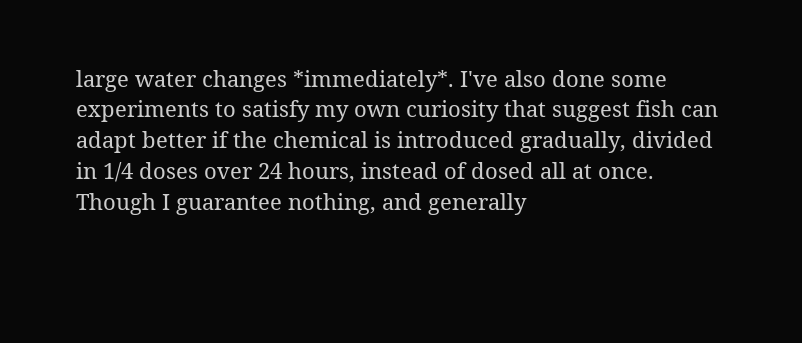large water changes *immediately*. I've also done some experiments to satisfy my own curiosity that suggest fish can adapt better if the chemical is introduced gradually, divided in 1/4 doses over 24 hours, instead of dosed all at once. Though I guarantee nothing, and generally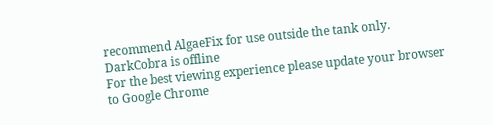recommend AlgaeFix for use outside the tank only.
DarkCobra is offline
For the best viewing experience please update your browser to Google Chrome